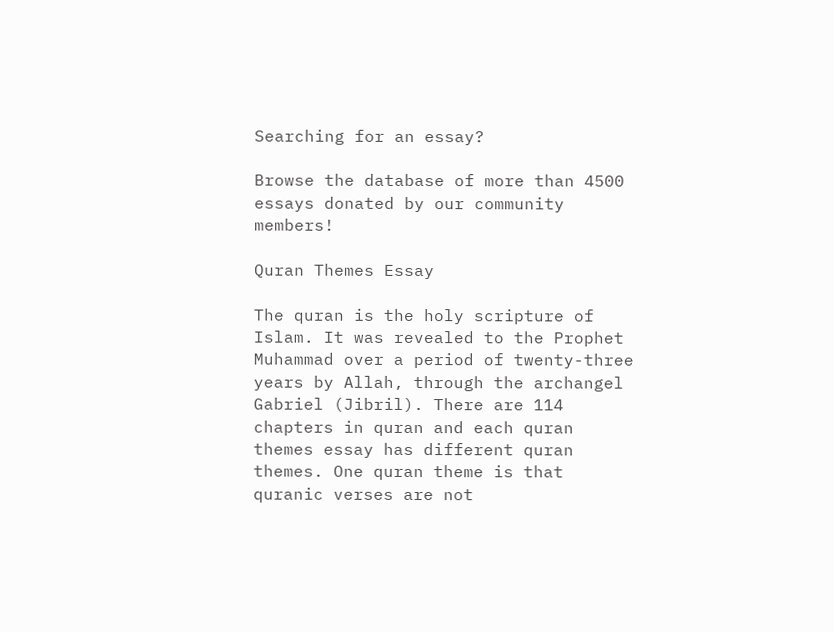Searching for an essay?

Browse the database of more than 4500 essays donated by our community members!

Quran Themes Essay

The quran is the holy scripture of Islam. It was revealed to the Prophet Muhammad over a period of twenty-three years by Allah, through the archangel Gabriel (Jibril). There are 114 chapters in quran and each quran themes essay has different quran themes. One quran theme is that quranic verses are not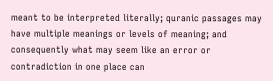meant to be interpreted literally; quranic passages may have multiple meanings or levels of meaning; and consequently what may seem like an error or contradiction in one place can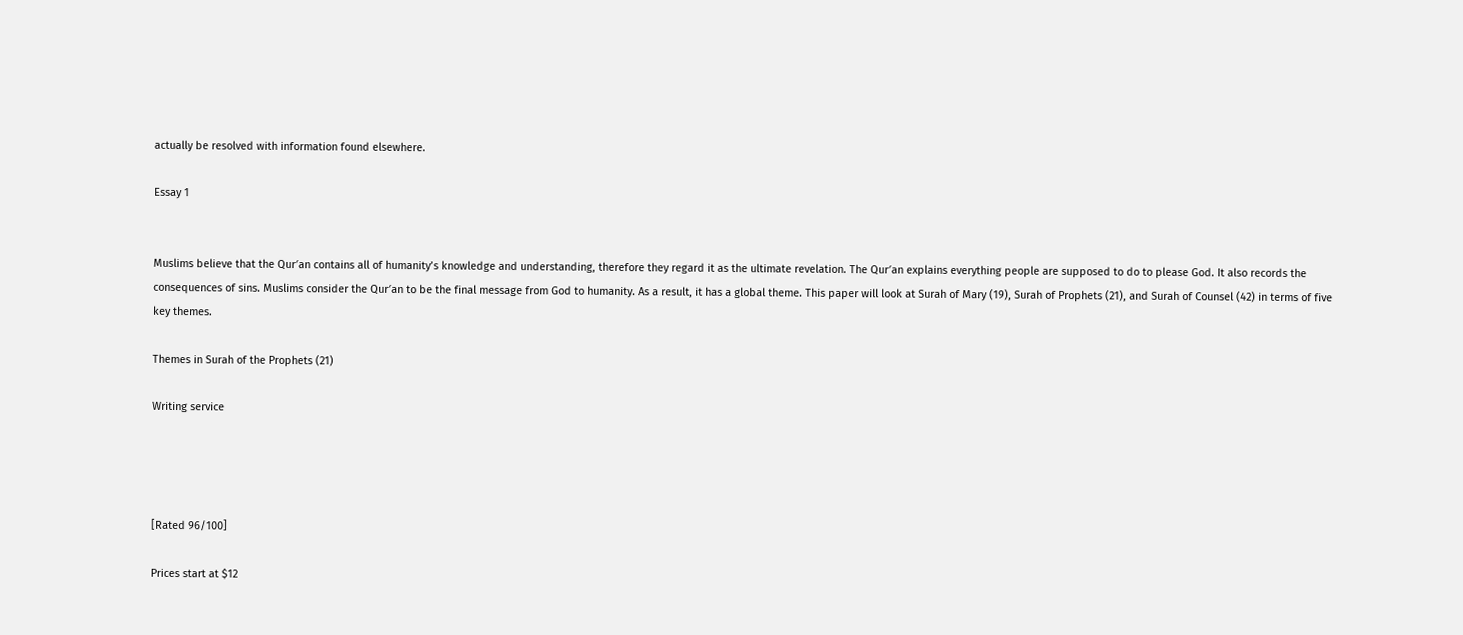actually be resolved with information found elsewhere.

Essay 1


Muslims believe that the Qur′an contains all of humanity’s knowledge and understanding, therefore they regard it as the ultimate revelation. The Qur′an explains everything people are supposed to do to please God. It also records the consequences of sins. Muslims consider the Qur′an to be the final message from God to humanity. As a result, it has a global theme. This paper will look at Surah of Mary (19), Surah of Prophets (21), and Surah of Counsel (42) in terms of five key themes.

Themes in Surah of the Prophets (21)

Writing service




[Rated 96/100]

Prices start at $12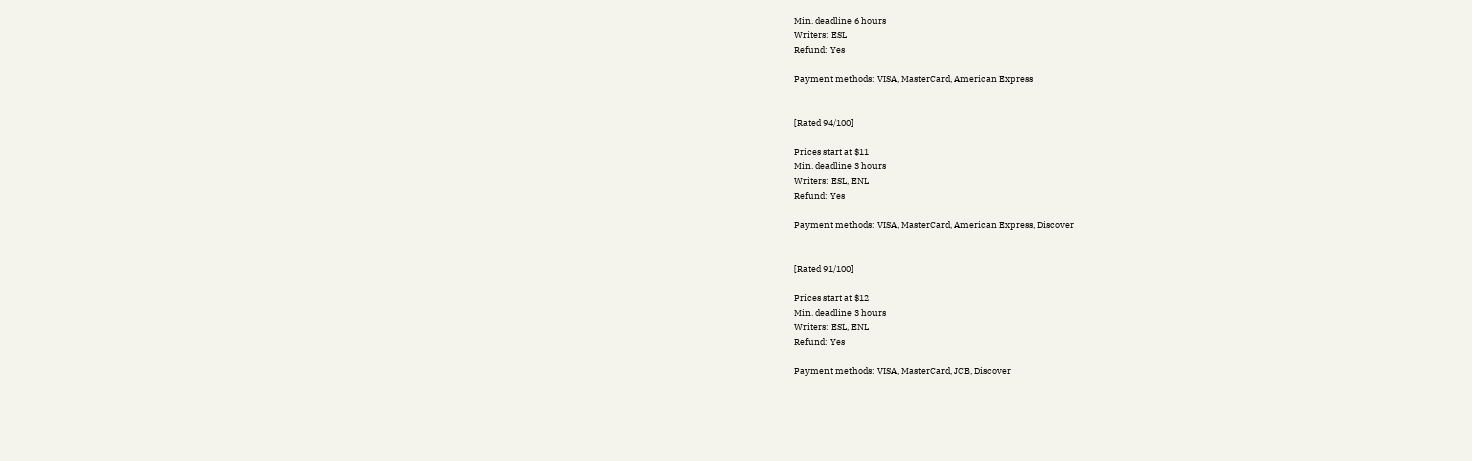Min. deadline 6 hours
Writers: ESL
Refund: Yes

Payment methods: VISA, MasterCard, American Express


[Rated 94/100]

Prices start at $11
Min. deadline 3 hours
Writers: ESL, ENL
Refund: Yes

Payment methods: VISA, MasterCard, American Express, Discover


[Rated 91/100]

Prices start at $12
Min. deadline 3 hours
Writers: ESL, ENL
Refund: Yes

Payment methods: VISA, MasterCard, JCB, Discover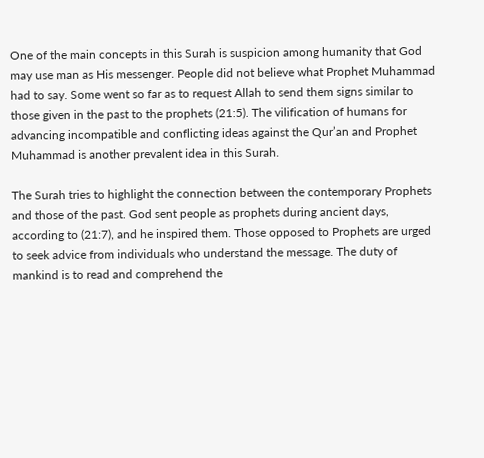One of the main concepts in this Surah is suspicion among humanity that God may use man as His messenger. People did not believe what Prophet Muhammad had to say. Some went so far as to request Allah to send them signs similar to those given in the past to the prophets (21:5). The vilification of humans for advancing incompatible and conflicting ideas against the Qur’an and Prophet Muhammad is another prevalent idea in this Surah.

The Surah tries to highlight the connection between the contemporary Prophets and those of the past. God sent people as prophets during ancient days, according to (21:7), and he inspired them. Those opposed to Prophets are urged to seek advice from individuals who understand the message. The duty of mankind is to read and comprehend the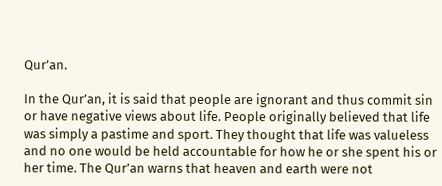Qur’an.

In the Qur’an, it is said that people are ignorant and thus commit sin or have negative views about life. People originally believed that life was simply a pastime and sport. They thought that life was valueless and no one would be held accountable for how he or she spent his or her time. The Qur’an warns that heaven and earth were not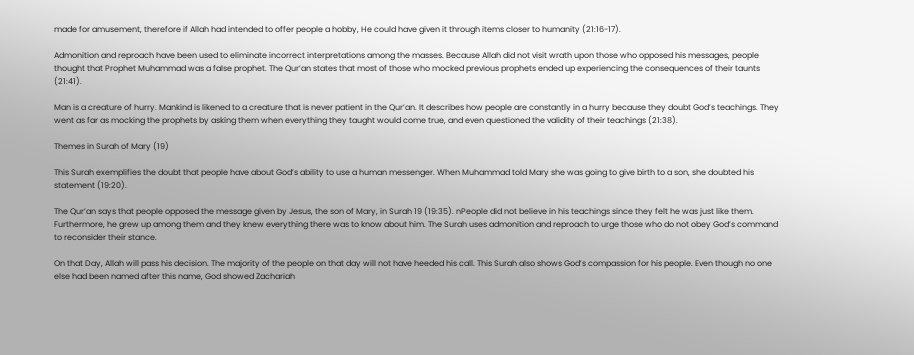made for amusement, therefore if Allah had intended to offer people a hobby, He could have given it through items closer to humanity (21:16-17).

Admonition and reproach have been used to eliminate incorrect interpretations among the masses. Because Allah did not visit wrath upon those who opposed his messages, people thought that Prophet Muhammad was a false prophet. The Qur’an states that most of those who mocked previous prophets ended up experiencing the consequences of their taunts (21:41).

Man is a creature of hurry. Mankind is likened to a creature that is never patient in the Qur’an. It describes how people are constantly in a hurry because they doubt God’s teachings. They went as far as mocking the prophets by asking them when everything they taught would come true, and even questioned the validity of their teachings (21:38).

Themes in Surah of Mary (19)

This Surah exemplifies the doubt that people have about God’s ability to use a human messenger. When Muhammad told Mary she was going to give birth to a son, she doubted his statement (19:20).

The Qur’an says that people opposed the message given by Jesus, the son of Mary, in Surah 19 (19:35). nPeople did not believe in his teachings since they felt he was just like them. Furthermore, he grew up among them and they knew everything there was to know about him. The Surah uses admonition and reproach to urge those who do not obey God’s command to reconsider their stance.

On that Day, Allah will pass his decision. The majority of the people on that day will not have heeded his call. This Surah also shows God’s compassion for his people. Even though no one else had been named after this name, God showed Zachariah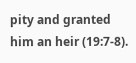pity and granted him an heir (19:7-8).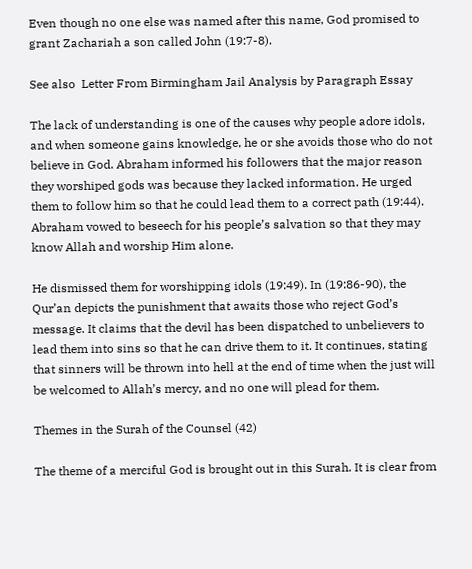Even though no one else was named after this name, God promised to grant Zachariah a son called John (19:7-8).

See also  Letter From Birmingham Jail Analysis by Paragraph Essay

The lack of understanding is one of the causes why people adore idols, and when someone gains knowledge, he or she avoids those who do not believe in God. Abraham informed his followers that the major reason they worshiped gods was because they lacked information. He urged them to follow him so that he could lead them to a correct path (19:44). Abraham vowed to beseech for his people’s salvation so that they may know Allah and worship Him alone.

He dismissed them for worshipping idols (19:49). In (19:86-90), the Qur’an depicts the punishment that awaits those who reject God’s message. It claims that the devil has been dispatched to unbelievers to lead them into sins so that he can drive them to it. It continues, stating that sinners will be thrown into hell at the end of time when the just will be welcomed to Allah’s mercy, and no one will plead for them.

Themes in the Surah of the Counsel (42)

The theme of a merciful God is brought out in this Surah. It is clear from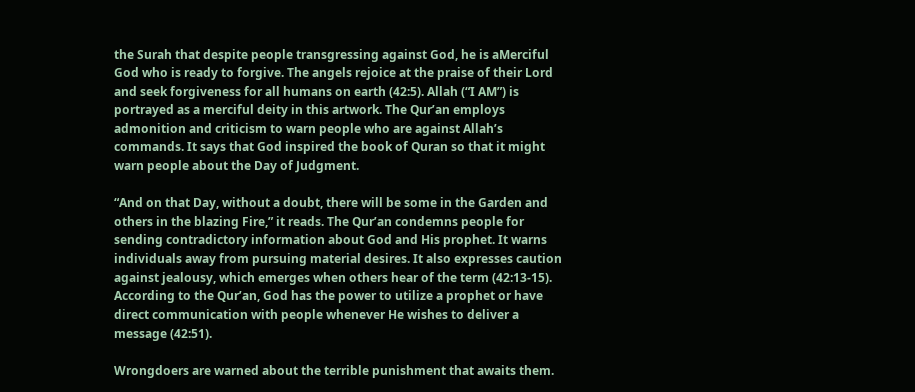the Surah that despite people transgressing against God, he is aMerciful God who is ready to forgive. The angels rejoice at the praise of their Lord and seek forgiveness for all humans on earth (42:5). Allah (“I AM”) is portrayed as a merciful deity in this artwork. The Qur’an employs admonition and criticism to warn people who are against Allah’s commands. It says that God inspired the book of Quran so that it might warn people about the Day of Judgment.

“And on that Day, without a doubt, there will be some in the Garden and others in the blazing Fire,” it reads. The Qur’an condemns people for sending contradictory information about God and His prophet. It warns individuals away from pursuing material desires. It also expresses caution against jealousy, which emerges when others hear of the term (42:13-15). According to the Qur’an, God has the power to utilize a prophet or have direct communication with people whenever He wishes to deliver a message (42:51).

Wrongdoers are warned about the terrible punishment that awaits them.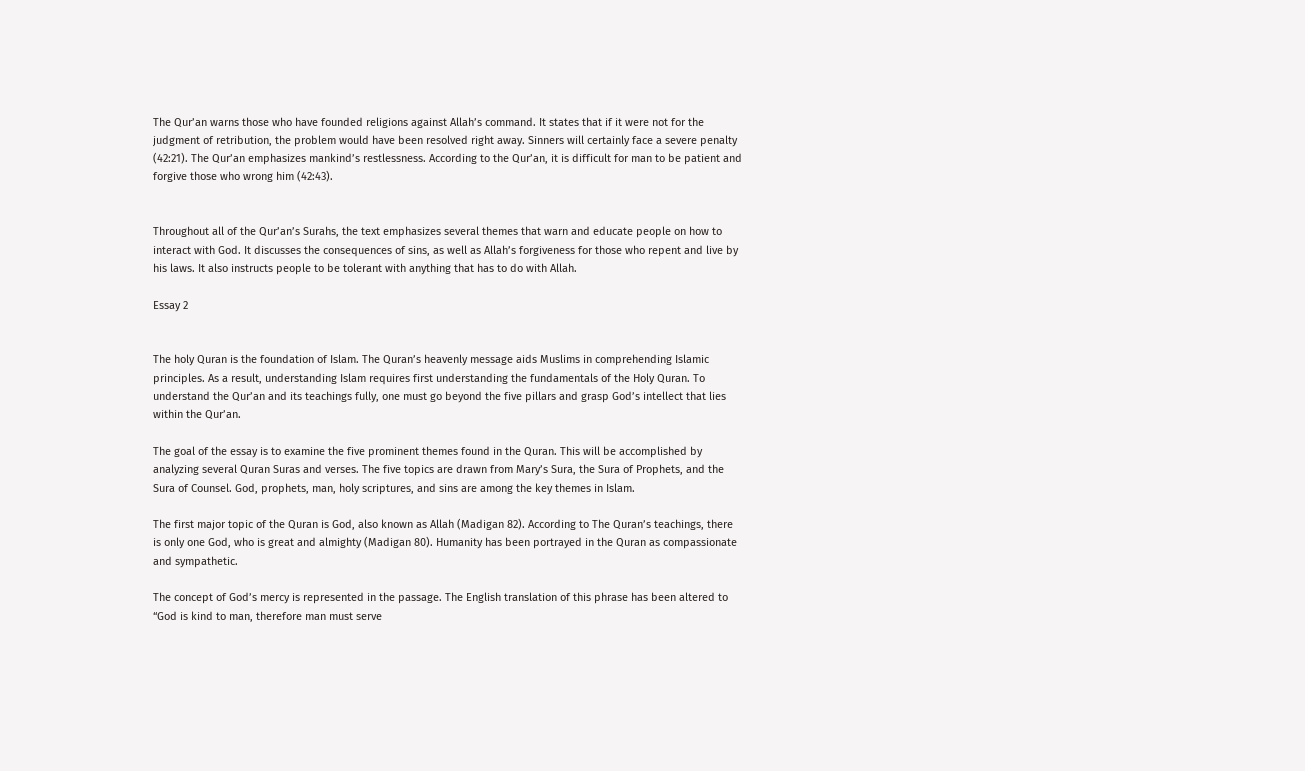The Qur’an warns those who have founded religions against Allah’s command. It states that if it were not for the judgment of retribution, the problem would have been resolved right away. Sinners will certainly face a severe penalty (42:21). The Qur’an emphasizes mankind’s restlessness. According to the Qur’an, it is difficult for man to be patient and forgive those who wrong him (42:43).


Throughout all of the Qur’an’s Surahs, the text emphasizes several themes that warn and educate people on how to interact with God. It discusses the consequences of sins, as well as Allah’s forgiveness for those who repent and live by his laws. It also instructs people to be tolerant with anything that has to do with Allah.

Essay 2


The holy Quran is the foundation of Islam. The Quran’s heavenly message aids Muslims in comprehending Islamic principles. As a result, understanding Islam requires first understanding the fundamentals of the Holy Quran. To understand the Qur’an and its teachings fully, one must go beyond the five pillars and grasp God’s intellect that lies within the Qur’an.

The goal of the essay is to examine the five prominent themes found in the Quran. This will be accomplished by analyzing several Quran Suras and verses. The five topics are drawn from Mary’s Sura, the Sura of Prophets, and the Sura of Counsel. God, prophets, man, holy scriptures, and sins are among the key themes in Islam.

The first major topic of the Quran is God, also known as Allah (Madigan 82). According to The Quran’s teachings, there is only one God, who is great and almighty (Madigan 80). Humanity has been portrayed in the Quran as compassionate and sympathetic.

The concept of God’s mercy is represented in the passage. The English translation of this phrase has been altered to “God is kind to man, therefore man must serve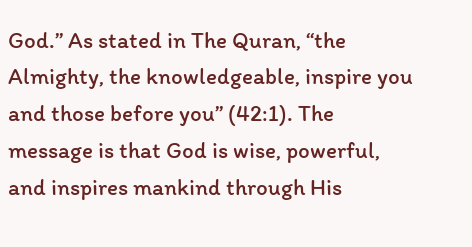God.” As stated in The Quran, “the Almighty, the knowledgeable, inspire you and those before you” (42:1). The message is that God is wise, powerful, and inspires mankind through His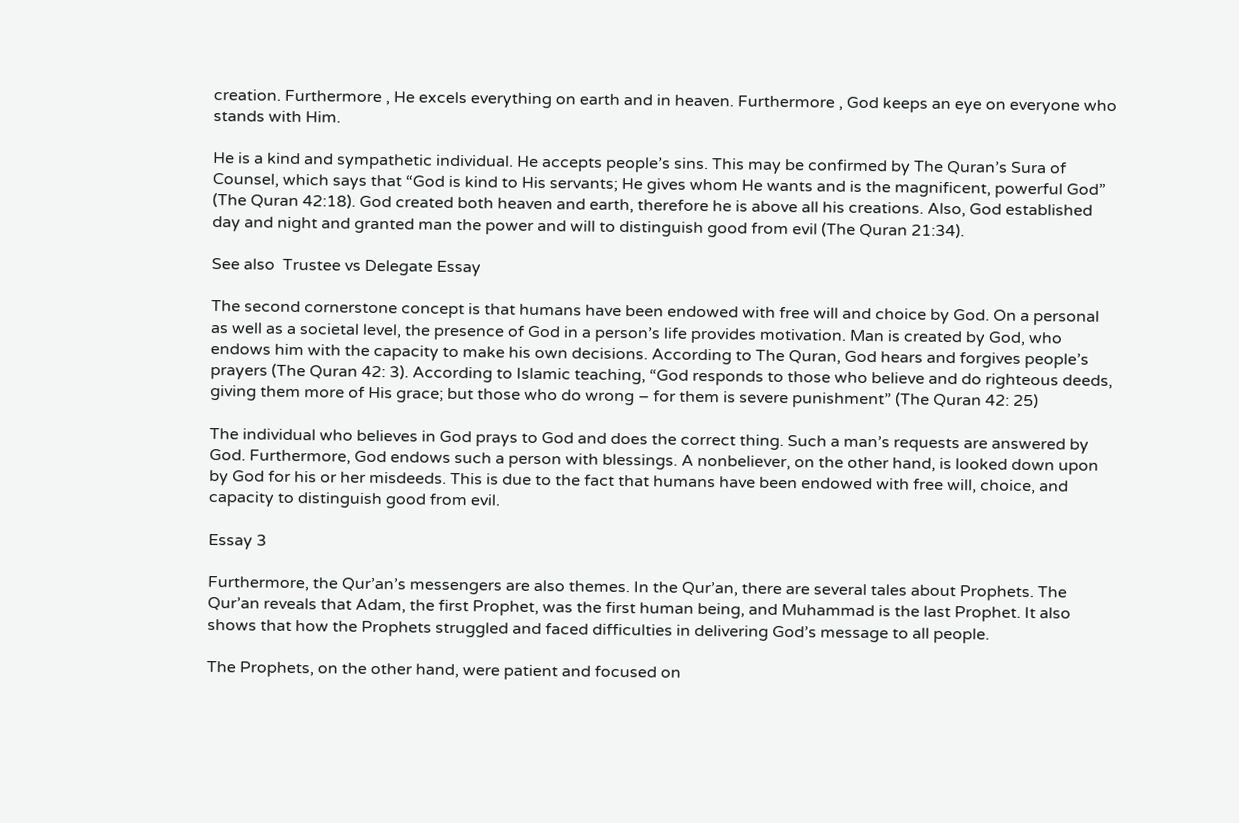creation. Furthermore , He excels everything on earth and in heaven. Furthermore , God keeps an eye on everyone who stands with Him.

He is a kind and sympathetic individual. He accepts people’s sins. This may be confirmed by The Quran’s Sura of Counsel, which says that “God is kind to His servants; He gives whom He wants and is the magnificent, powerful God” (The Quran 42:18). God created both heaven and earth, therefore he is above all his creations. Also, God established day and night and granted man the power and will to distinguish good from evil (The Quran 21:34).

See also  Trustee vs Delegate Essay

The second cornerstone concept is that humans have been endowed with free will and choice by God. On a personal as well as a societal level, the presence of God in a person’s life provides motivation. Man is created by God, who endows him with the capacity to make his own decisions. According to The Quran, God hears and forgives people’s prayers (The Quran 42: 3). According to Islamic teaching, “God responds to those who believe and do righteous deeds, giving them more of His grace; but those who do wrong – for them is severe punishment” (The Quran 42: 25)

The individual who believes in God prays to God and does the correct thing. Such a man’s requests are answered by God. Furthermore, God endows such a person with blessings. A nonbeliever, on the other hand, is looked down upon by God for his or her misdeeds. This is due to the fact that humans have been endowed with free will, choice, and capacity to distinguish good from evil.

Essay 3

Furthermore, the Qur’an’s messengers are also themes. In the Qur’an, there are several tales about Prophets. The Qur’an reveals that Adam, the first Prophet, was the first human being, and Muhammad is the last Prophet. It also shows that how the Prophets struggled and faced difficulties in delivering God’s message to all people.

The Prophets, on the other hand, were patient and focused on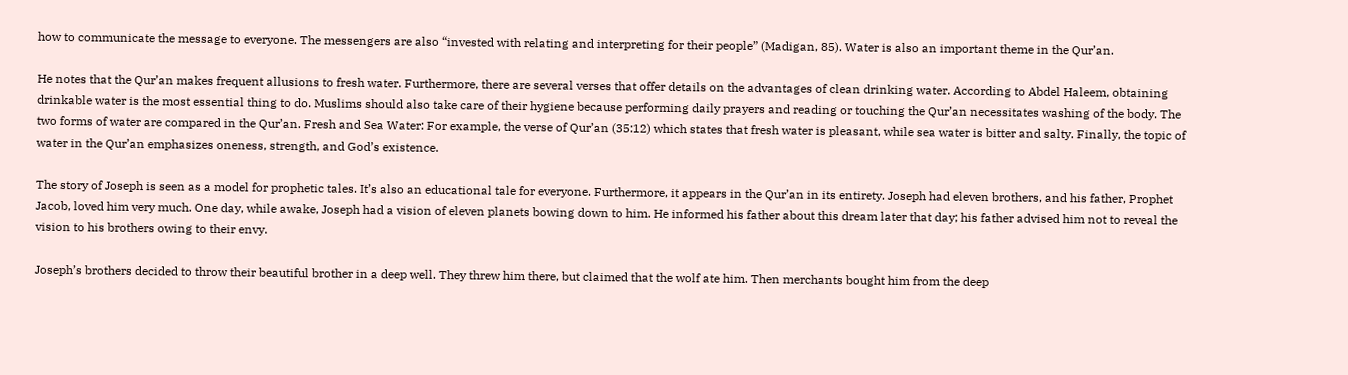how to communicate the message to everyone. The messengers are also “invested with relating and interpreting for their people” (Madigan, 85). Water is also an important theme in the Qur’an.

He notes that the Qur’an makes frequent allusions to fresh water. Furthermore, there are several verses that offer details on the advantages of clean drinking water. According to Abdel Haleem, obtaining drinkable water is the most essential thing to do. Muslims should also take care of their hygiene because performing daily prayers and reading or touching the Qur’an necessitates washing of the body. The two forms of water are compared in the Qur’an. Fresh and Sea Water: For example, the verse of Qur’an (35:12) which states that fresh water is pleasant, while sea water is bitter and salty. Finally, the topic of water in the Qur’an emphasizes oneness, strength, and God’s existence.

The story of Joseph is seen as a model for prophetic tales. It’s also an educational tale for everyone. Furthermore, it appears in the Qur’an in its entirety. Joseph had eleven brothers, and his father, Prophet Jacob, loved him very much. One day, while awake, Joseph had a vision of eleven planets bowing down to him. He informed his father about this dream later that day; his father advised him not to reveal the vision to his brothers owing to their envy.

Joseph’s brothers decided to throw their beautiful brother in a deep well. They threw him there, but claimed that the wolf ate him. Then merchants bought him from the deep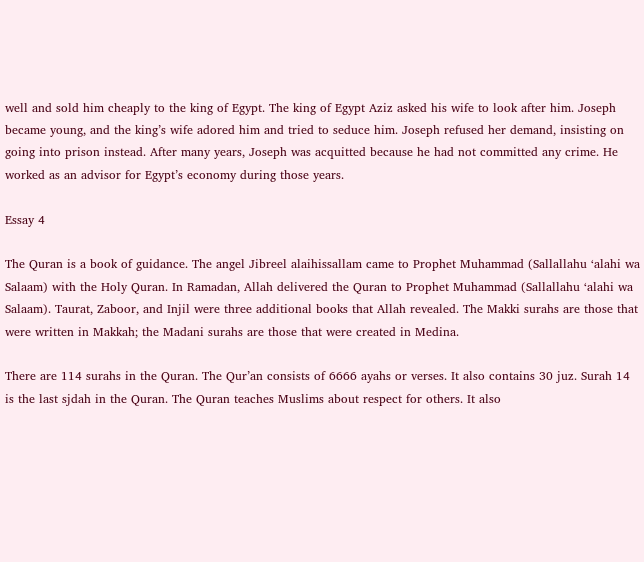well and sold him cheaply to the king of Egypt. The king of Egypt Aziz asked his wife to look after him. Joseph became young, and the king’s wife adored him and tried to seduce him. Joseph refused her demand, insisting on going into prison instead. After many years, Joseph was acquitted because he had not committed any crime. He worked as an advisor for Egypt’s economy during those years.

Essay 4

The Quran is a book of guidance. The angel Jibreel alaihissallam came to Prophet Muhammad (Sallallahu ‘alahi wa Salaam) with the Holy Quran. In Ramadan, Allah delivered the Quran to Prophet Muhammad (Sallallahu ‘alahi wa Salaam). Taurat, Zaboor, and Injil were three additional books that Allah revealed. The Makki surahs are those that were written in Makkah; the Madani surahs are those that were created in Medina.

There are 114 surahs in the Quran. The Qur’an consists of 6666 ayahs or verses. It also contains 30 juz. Surah 14 is the last sjdah in the Quran. The Quran teaches Muslims about respect for others. It also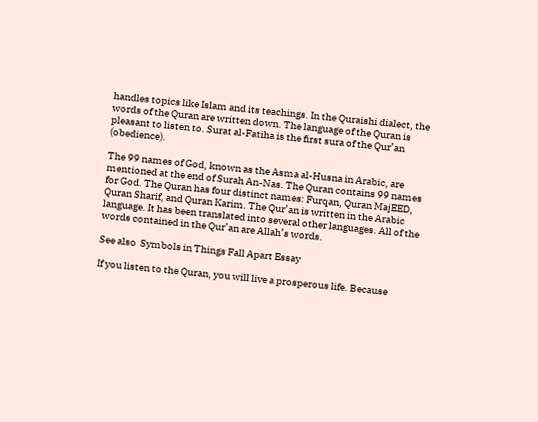handles topics like Islam and its teachings. In the Quraishi dialect, the words of the Quran are written down. The language of the Quran is pleasant to listen to. Surat al-Fatiha is the first sura of the Qur’an (obedience).

The 99 names of God, known as the Asma al-Husna in Arabic, are mentioned at the end of Surah An-Nas. The Quran contains 99 names for God. The Quran has four distinct names: Furqan, Quran MajEED, Quran Sharif, and Quran Karim. The Qur’an is written in the Arabic language. It has been translated into several other languages. All of the words contained in the Qur’an are Allah’s words.

See also  Symbols in Things Fall Apart Essay

If you listen to the Quran, you will live a prosperous life. Because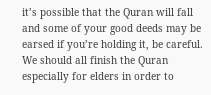it’s possible that the Quran will fall and some of your good deeds may be earsed if you’re holding it, be careful. We should all finish the Quran especially for elders in order to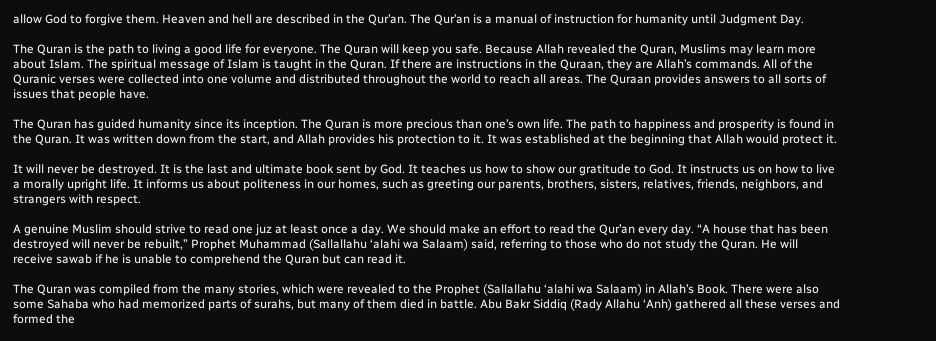allow God to forgive them. Heaven and hell are described in the Qur’an. The Qur’an is a manual of instruction for humanity until Judgment Day.

The Quran is the path to living a good life for everyone. The Quran will keep you safe. Because Allah revealed the Quran, Muslims may learn more about Islam. The spiritual message of Islam is taught in the Quran. If there are instructions in the Quraan, they are Allah’s commands. All of the Quranic verses were collected into one volume and distributed throughout the world to reach all areas. The Quraan provides answers to all sorts of issues that people have.

The Quran has guided humanity since its inception. The Quran is more precious than one’s own life. The path to happiness and prosperity is found in the Quran. It was written down from the start, and Allah provides his protection to it. It was established at the beginning that Allah would protect it.

It will never be destroyed. It is the last and ultimate book sent by God. It teaches us how to show our gratitude to God. It instructs us on how to live a morally upright life. It informs us about politeness in our homes, such as greeting our parents, brothers, sisters, relatives, friends, neighbors, and strangers with respect.

A genuine Muslim should strive to read one juz at least once a day. We should make an effort to read the Qur’an every day. “A house that has been destroyed will never be rebuilt,” Prophet Muhammad (Sallallahu ‘alahi wa Salaam) said, referring to those who do not study the Quran. He will receive sawab if he is unable to comprehend the Quran but can read it.

The Quran was compiled from the many stories, which were revealed to the Prophet (Sallallahu ‘alahi wa Salaam) in Allah’s Book. There were also some Sahaba who had memorized parts of surahs, but many of them died in battle. Abu Bakr Siddiq (Rady Allahu ‘Anh) gathered all these verses and formed the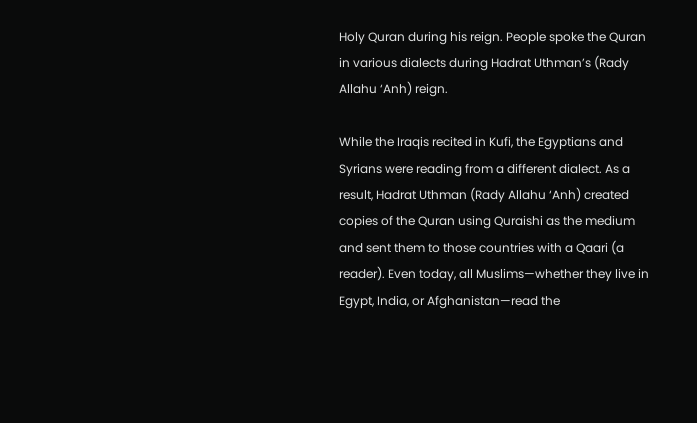Holy Quran during his reign. People spoke the Quran in various dialects during Hadrat Uthman’s (Rady Allahu ‘Anh) reign.

While the Iraqis recited in Kufi, the Egyptians and Syrians were reading from a different dialect. As a result, Hadrat Uthman (Rady Allahu ‘Anh) created copies of the Quran using Quraishi as the medium and sent them to those countries with a Qaari (a reader). Even today, all Muslims—whether they live in Egypt, India, or Afghanistan—read the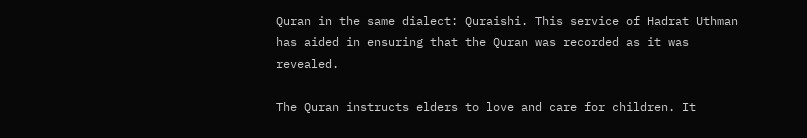Quran in the same dialect: Quraishi. This service of Hadrat Uthman has aided in ensuring that the Quran was recorded as it was revealed.

The Quran instructs elders to love and care for children. It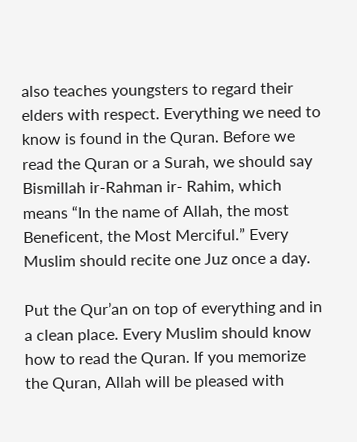also teaches youngsters to regard their elders with respect. Everything we need to know is found in the Quran. Before we read the Quran or a Surah, we should say Bismillah ir-Rahman ir- Rahim, which means “In the name of Allah, the most Beneficent, the Most Merciful.” Every Muslim should recite one Juz once a day.

Put the Qur’an on top of everything and in a clean place. Every Muslim should know how to read the Quran. If you memorize the Quran, Allah will be pleased with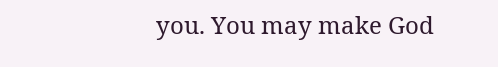you. You may make God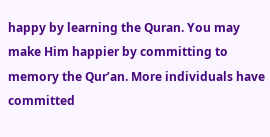happy by learning the Quran. You may make Him happier by committing to memory the Qur’an. More individuals have committed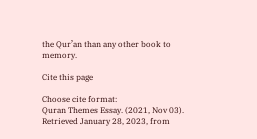the Qur’an than any other book to memory.

Cite this page

Choose cite format:
Quran Themes Essay. (2021, Nov 03). Retrieved January 28, 2023, from